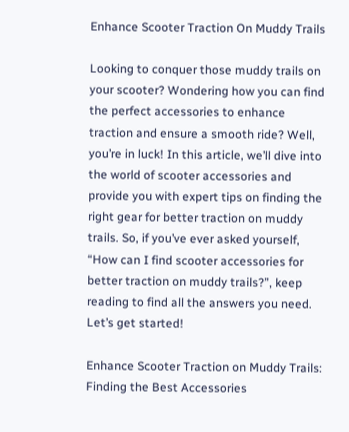Enhance Scooter Traction On Muddy Trails

Looking to conquer those muddy trails on your scooter? Wondering how you can find the perfect accessories to enhance traction and ensure a smooth ride? Well, you’re in luck! In this article, we’ll dive into the world of scooter accessories and provide you with expert tips on finding the right gear for better traction on muddy trails. So, if you’ve ever asked yourself, “How can I find scooter accessories for better traction on muddy trails?”, keep reading to find all the answers you need. Let’s get started!

Enhance Scooter Traction on Muddy Trails: Finding the Best Accessories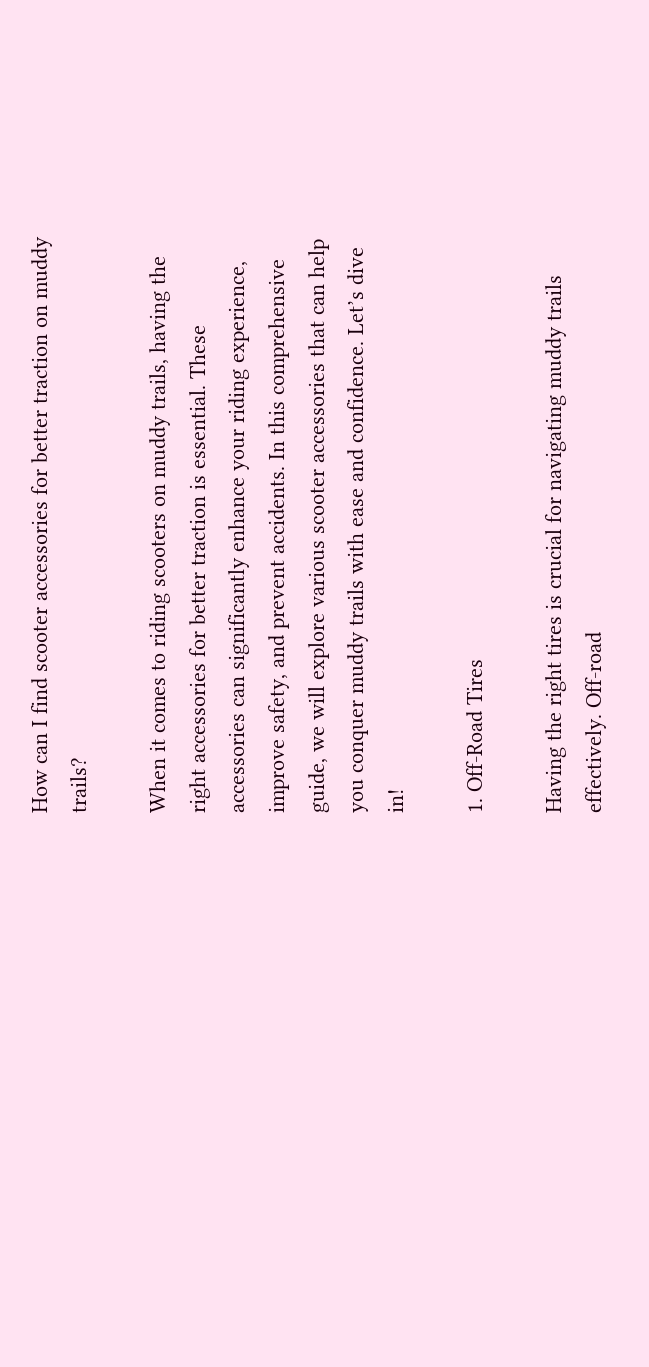How can I find scooter accessories for better traction on muddy trails?

When it comes to riding scooters on muddy trails, having the right accessories for better traction is essential. These accessories can significantly enhance your riding experience, improve safety, and prevent accidents. In this comprehensive guide, we will explore various scooter accessories that can help you conquer muddy trails with ease and confidence. Let’s dive in!

1. Off-Road Tires

Having the right tires is crucial for navigating muddy trails effectively. Off-road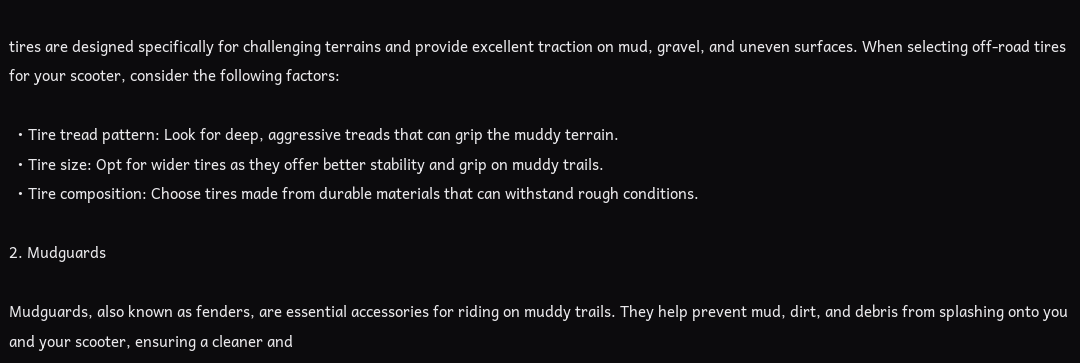tires are designed specifically for challenging terrains and provide excellent traction on mud, gravel, and uneven surfaces. When selecting off-road tires for your scooter, consider the following factors:

  • Tire tread pattern: Look for deep, aggressive treads that can grip the muddy terrain.
  • Tire size: Opt for wider tires as they offer better stability and grip on muddy trails.
  • Tire composition: Choose tires made from durable materials that can withstand rough conditions.

2. Mudguards

Mudguards, also known as fenders, are essential accessories for riding on muddy trails. They help prevent mud, dirt, and debris from splashing onto you and your scooter, ensuring a cleaner and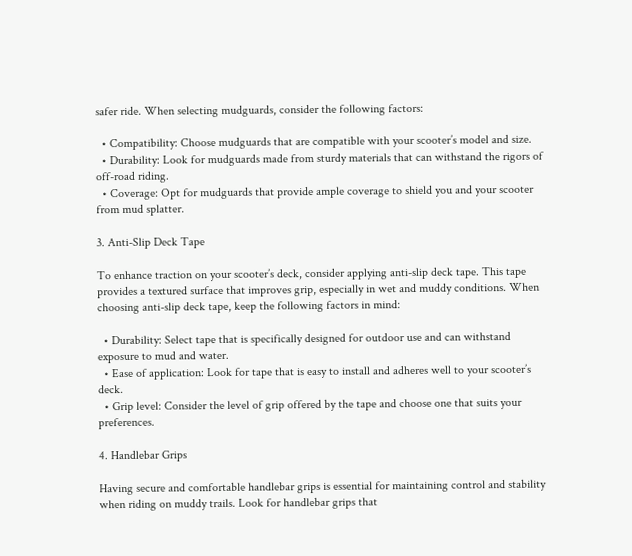safer ride. When selecting mudguards, consider the following factors:

  • Compatibility: Choose mudguards that are compatible with your scooter’s model and size.
  • Durability: Look for mudguards made from sturdy materials that can withstand the rigors of off-road riding.
  • Coverage: Opt for mudguards that provide ample coverage to shield you and your scooter from mud splatter.

3. Anti-Slip Deck Tape

To enhance traction on your scooter’s deck, consider applying anti-slip deck tape. This tape provides a textured surface that improves grip, especially in wet and muddy conditions. When choosing anti-slip deck tape, keep the following factors in mind:

  • Durability: Select tape that is specifically designed for outdoor use and can withstand exposure to mud and water.
  • Ease of application: Look for tape that is easy to install and adheres well to your scooter’s deck.
  • Grip level: Consider the level of grip offered by the tape and choose one that suits your preferences.

4. Handlebar Grips

Having secure and comfortable handlebar grips is essential for maintaining control and stability when riding on muddy trails. Look for handlebar grips that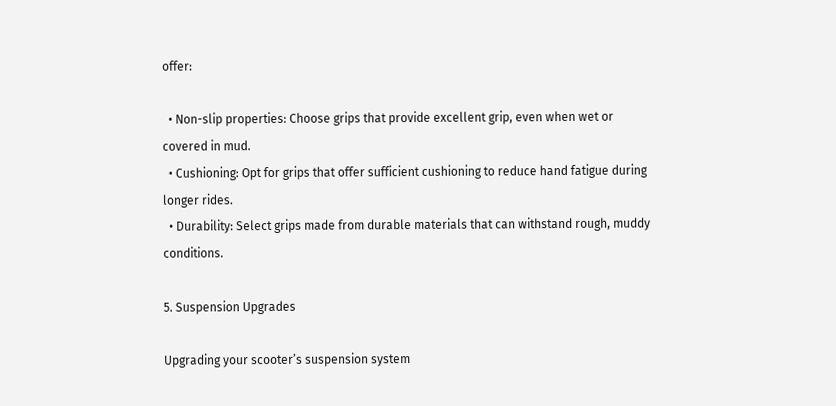offer:

  • Non-slip properties: Choose grips that provide excellent grip, even when wet or covered in mud.
  • Cushioning: Opt for grips that offer sufficient cushioning to reduce hand fatigue during longer rides.
  • Durability: Select grips made from durable materials that can withstand rough, muddy conditions.

5. Suspension Upgrades

Upgrading your scooter’s suspension system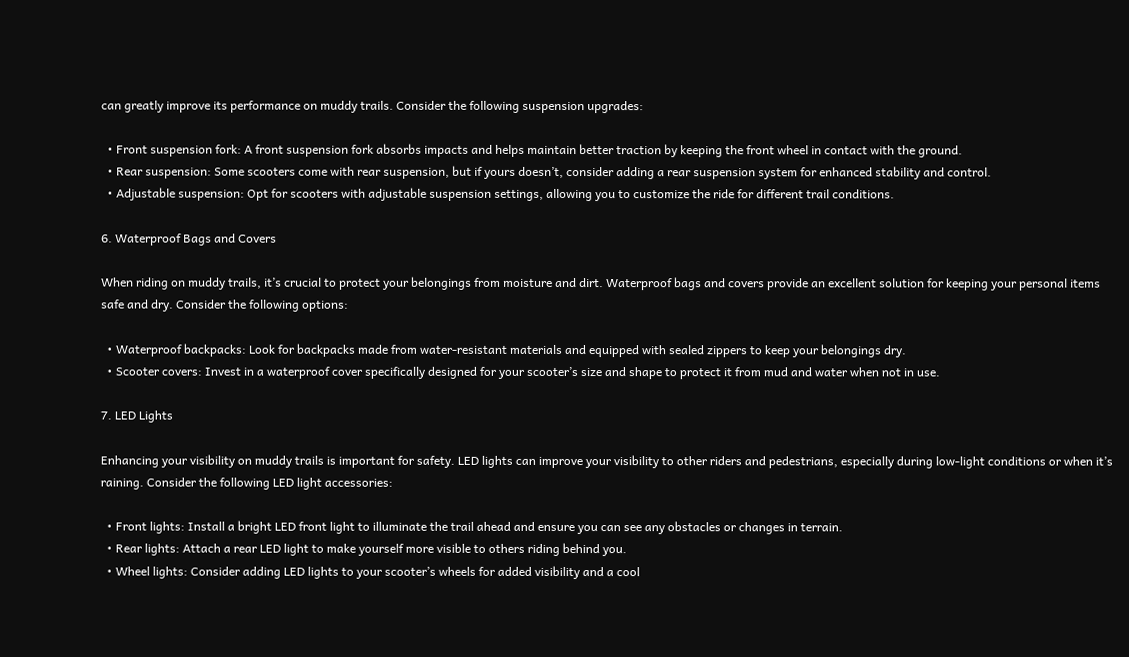can greatly improve its performance on muddy trails. Consider the following suspension upgrades:

  • Front suspension fork: A front suspension fork absorbs impacts and helps maintain better traction by keeping the front wheel in contact with the ground.
  • Rear suspension: Some scooters come with rear suspension, but if yours doesn’t, consider adding a rear suspension system for enhanced stability and control.
  • Adjustable suspension: Opt for scooters with adjustable suspension settings, allowing you to customize the ride for different trail conditions.

6. Waterproof Bags and Covers

When riding on muddy trails, it’s crucial to protect your belongings from moisture and dirt. Waterproof bags and covers provide an excellent solution for keeping your personal items safe and dry. Consider the following options:

  • Waterproof backpacks: Look for backpacks made from water-resistant materials and equipped with sealed zippers to keep your belongings dry.
  • Scooter covers: Invest in a waterproof cover specifically designed for your scooter’s size and shape to protect it from mud and water when not in use.

7. LED Lights

Enhancing your visibility on muddy trails is important for safety. LED lights can improve your visibility to other riders and pedestrians, especially during low-light conditions or when it’s raining. Consider the following LED light accessories:

  • Front lights: Install a bright LED front light to illuminate the trail ahead and ensure you can see any obstacles or changes in terrain.
  • Rear lights: Attach a rear LED light to make yourself more visible to others riding behind you.
  • Wheel lights: Consider adding LED lights to your scooter’s wheels for added visibility and a cool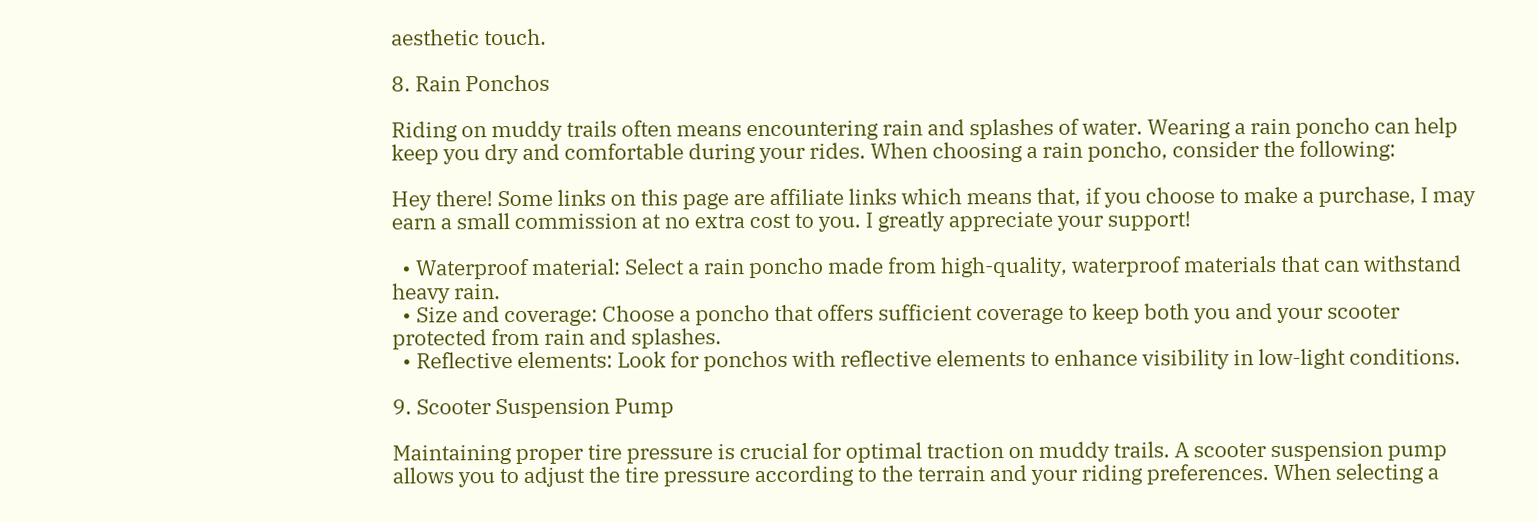aesthetic touch.

8. Rain Ponchos

Riding on muddy trails often means encountering rain and splashes of water. Wearing a rain poncho can help keep you dry and comfortable during your rides. When choosing a rain poncho, consider the following:

Hey there! Some links on this page are affiliate links which means that, if you choose to make a purchase, I may earn a small commission at no extra cost to you. I greatly appreciate your support!

  • Waterproof material: Select a rain poncho made from high-quality, waterproof materials that can withstand heavy rain.
  • Size and coverage: Choose a poncho that offers sufficient coverage to keep both you and your scooter protected from rain and splashes.
  • Reflective elements: Look for ponchos with reflective elements to enhance visibility in low-light conditions.

9. Scooter Suspension Pump

Maintaining proper tire pressure is crucial for optimal traction on muddy trails. A scooter suspension pump allows you to adjust the tire pressure according to the terrain and your riding preferences. When selecting a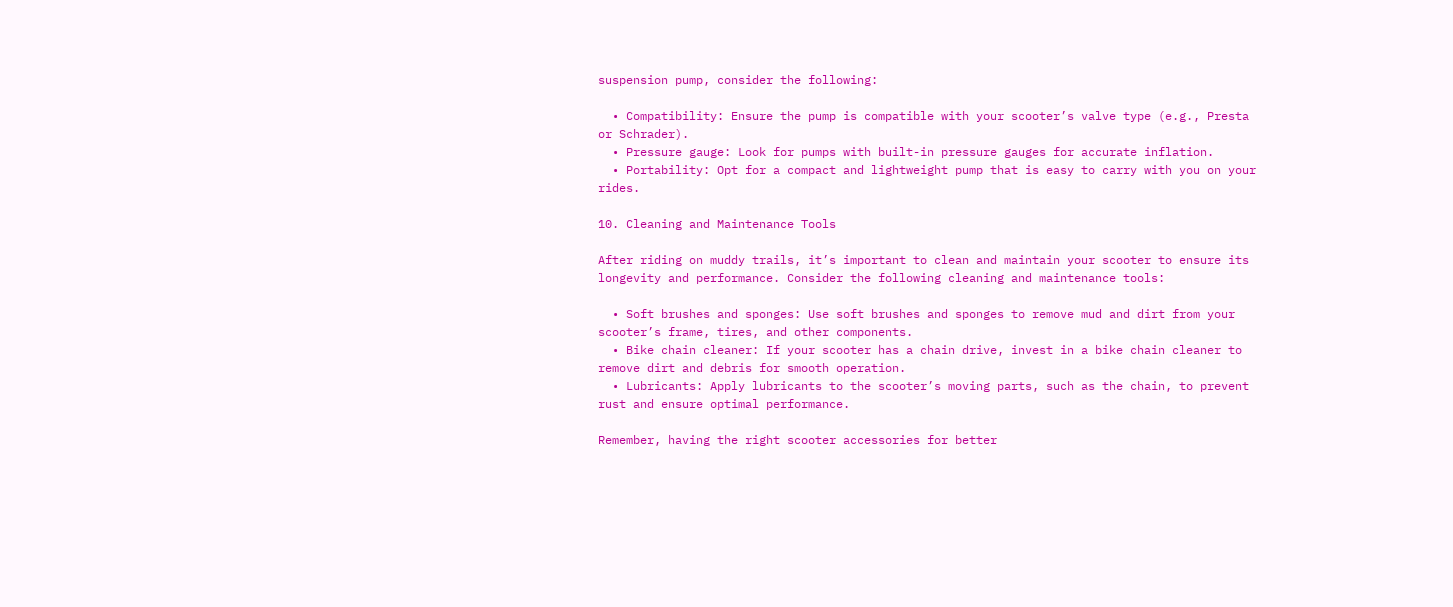suspension pump, consider the following:

  • Compatibility: Ensure the pump is compatible with your scooter’s valve type (e.g., Presta or Schrader).
  • Pressure gauge: Look for pumps with built-in pressure gauges for accurate inflation.
  • Portability: Opt for a compact and lightweight pump that is easy to carry with you on your rides.

10. Cleaning and Maintenance Tools

After riding on muddy trails, it’s important to clean and maintain your scooter to ensure its longevity and performance. Consider the following cleaning and maintenance tools:

  • Soft brushes and sponges: Use soft brushes and sponges to remove mud and dirt from your scooter’s frame, tires, and other components.
  • Bike chain cleaner: If your scooter has a chain drive, invest in a bike chain cleaner to remove dirt and debris for smooth operation.
  • Lubricants: Apply lubricants to the scooter’s moving parts, such as the chain, to prevent rust and ensure optimal performance.

Remember, having the right scooter accessories for better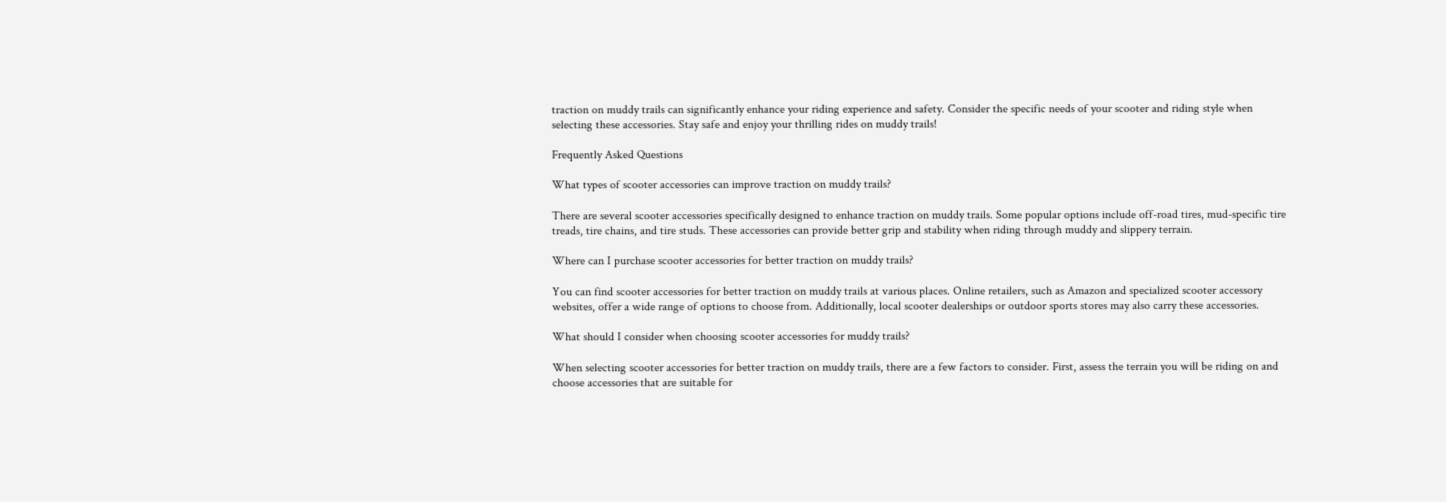traction on muddy trails can significantly enhance your riding experience and safety. Consider the specific needs of your scooter and riding style when selecting these accessories. Stay safe and enjoy your thrilling rides on muddy trails!

Frequently Asked Questions

What types of scooter accessories can improve traction on muddy trails?

There are several scooter accessories specifically designed to enhance traction on muddy trails. Some popular options include off-road tires, mud-specific tire treads, tire chains, and tire studs. These accessories can provide better grip and stability when riding through muddy and slippery terrain.

Where can I purchase scooter accessories for better traction on muddy trails?

You can find scooter accessories for better traction on muddy trails at various places. Online retailers, such as Amazon and specialized scooter accessory websites, offer a wide range of options to choose from. Additionally, local scooter dealerships or outdoor sports stores may also carry these accessories.

What should I consider when choosing scooter accessories for muddy trails?

When selecting scooter accessories for better traction on muddy trails, there are a few factors to consider. First, assess the terrain you will be riding on and choose accessories that are suitable for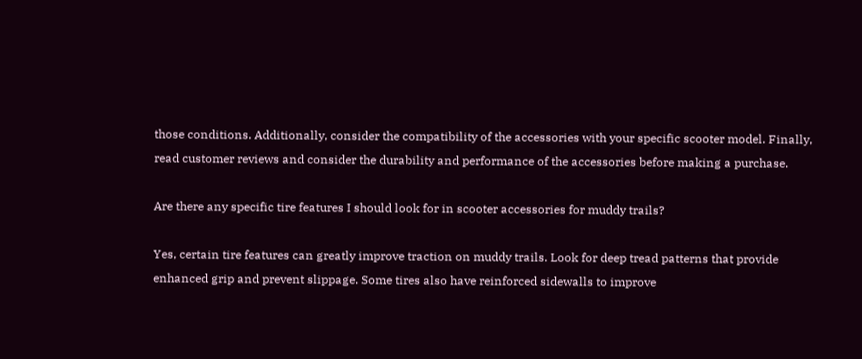those conditions. Additionally, consider the compatibility of the accessories with your specific scooter model. Finally, read customer reviews and consider the durability and performance of the accessories before making a purchase.

Are there any specific tire features I should look for in scooter accessories for muddy trails?

Yes, certain tire features can greatly improve traction on muddy trails. Look for deep tread patterns that provide enhanced grip and prevent slippage. Some tires also have reinforced sidewalls to improve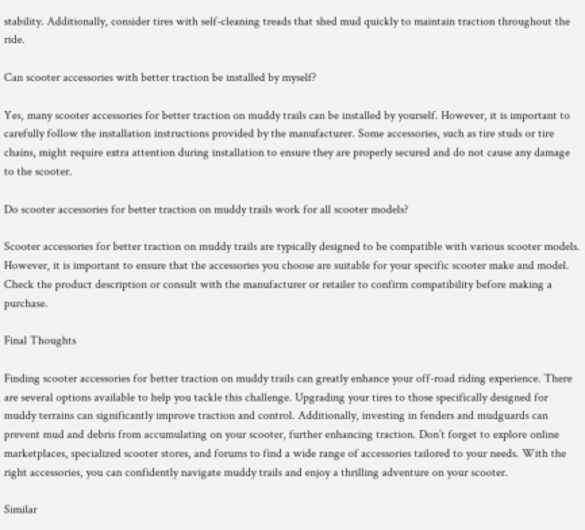stability. Additionally, consider tires with self-cleaning treads that shed mud quickly to maintain traction throughout the ride.

Can scooter accessories with better traction be installed by myself?

Yes, many scooter accessories for better traction on muddy trails can be installed by yourself. However, it is important to carefully follow the installation instructions provided by the manufacturer. Some accessories, such as tire studs or tire chains, might require extra attention during installation to ensure they are properly secured and do not cause any damage to the scooter.

Do scooter accessories for better traction on muddy trails work for all scooter models?

Scooter accessories for better traction on muddy trails are typically designed to be compatible with various scooter models. However, it is important to ensure that the accessories you choose are suitable for your specific scooter make and model. Check the product description or consult with the manufacturer or retailer to confirm compatibility before making a purchase.

Final Thoughts

Finding scooter accessories for better traction on muddy trails can greatly enhance your off-road riding experience. There are several options available to help you tackle this challenge. Upgrading your tires to those specifically designed for muddy terrains can significantly improve traction and control. Additionally, investing in fenders and mudguards can prevent mud and debris from accumulating on your scooter, further enhancing traction. Don’t forget to explore online marketplaces, specialized scooter stores, and forums to find a wide range of accessories tailored to your needs. With the right accessories, you can confidently navigate muddy trails and enjoy a thrilling adventure on your scooter.

Similar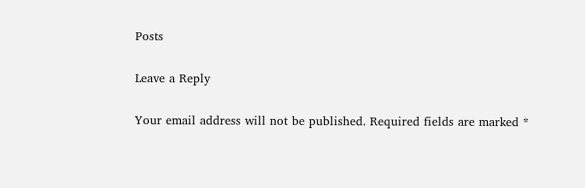Posts

Leave a Reply

Your email address will not be published. Required fields are marked *